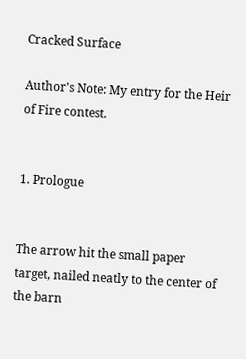Cracked Surface

Author's Note: My entry for the Heir of Fire contest.


1. Prologue


The arrow hit the small paper target, nailed neatly to the center of the barn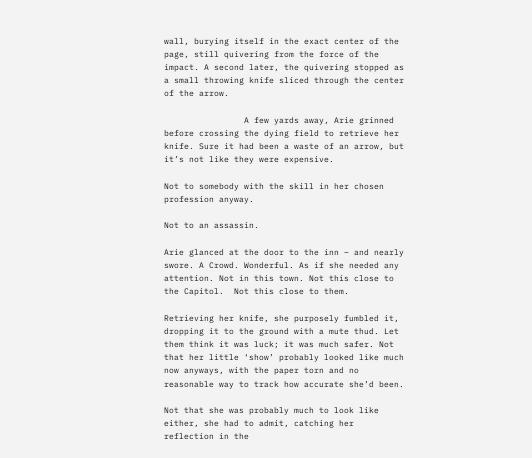wall, burying itself in the exact center of the page, still quivering from the force of the impact. A second later, the quivering stopped as a small throwing knife sliced through the center of the arrow.

                A few yards away, Arie grinned before crossing the dying field to retrieve her knife. Sure it had been a waste of an arrow, but it’s not like they were expensive.

Not to somebody with the skill in her chosen profession anyway.

Not to an assassin.

Arie glanced at the door to the inn – and nearly swore. A Crowd. Wonderful. As if she needed any attention. Not in this town. Not this close to the Capitol.  Not this close to them.

Retrieving her knife, she purposely fumbled it, dropping it to the ground with a mute thud. Let them think it was luck; it was much safer. Not that her little ‘show’ probably looked like much now anyways, with the paper torn and no reasonable way to track how accurate she’d been.

Not that she was probably much to look like either, she had to admit, catching her reflection in the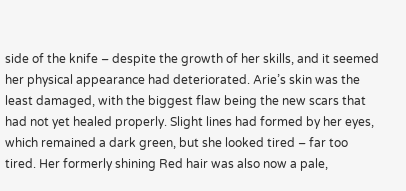side of the knife – despite the growth of her skills, and it seemed her physical appearance had deteriorated. Arie’s skin was the least damaged, with the biggest flaw being the new scars that had not yet healed properly. Slight lines had formed by her eyes, which remained a dark green, but she looked tired – far too tired. Her formerly shining Red hair was also now a pale,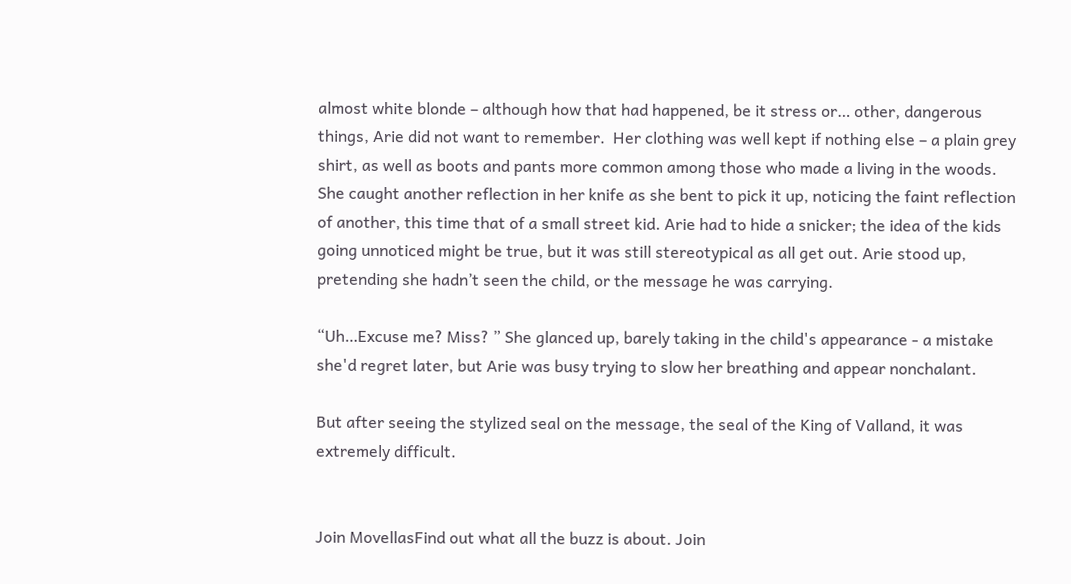almost white blonde – although how that had happened, be it stress or… other, dangerous things, Arie did not want to remember.  Her clothing was well kept if nothing else – a plain grey shirt, as well as boots and pants more common among those who made a living in the woods.  She caught another reflection in her knife as she bent to pick it up, noticing the faint reflection of another, this time that of a small street kid. Arie had to hide a snicker; the idea of the kids going unnoticed might be true, but it was still stereotypical as all get out. Arie stood up, pretending she hadn’t seen the child, or the message he was carrying.

“Uh…Excuse me? Miss? ” She glanced up, barely taking in the child's appearance - a mistake she'd regret later, but Arie was busy trying to slow her breathing and appear nonchalant.

But after seeing the stylized seal on the message, the seal of the King of Valland, it was extremely difficult.


Join MovellasFind out what all the buzz is about. Join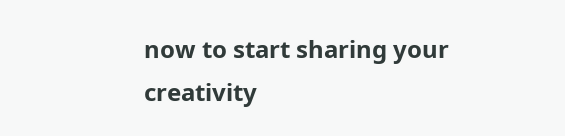now to start sharing your creativity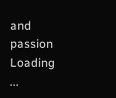and passion
Loading ...